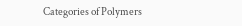Categories of Polymers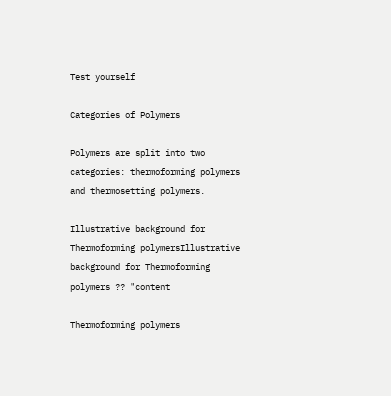Test yourself

Categories of Polymers

Polymers are split into two categories: thermoforming polymers and thermosetting polymers.

Illustrative background for Thermoforming polymersIllustrative background for Thermoforming polymers ?? "content

Thermoforming polymers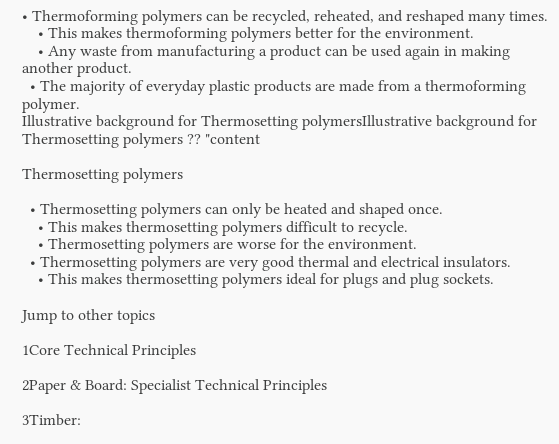• Thermoforming polymers can be recycled, reheated, and reshaped many times.
    • This makes thermoforming polymers better for the environment.
    • Any waste from manufacturing a product can be used again in making another product.
  • The majority of everyday plastic products are made from a thermoforming polymer.
Illustrative background for Thermosetting polymersIllustrative background for Thermosetting polymers ?? "content

Thermosetting polymers

  • Thermosetting polymers can only be heated and shaped once.
    • This makes thermosetting polymers difficult to recycle.
    • Thermosetting polymers are worse for the environment.
  • Thermosetting polymers are very good thermal and electrical insulators.
    • This makes thermosetting polymers ideal for plugs and plug sockets.

Jump to other topics

1Core Technical Principles

2Paper & Board: Specialist Technical Principles

3Timber: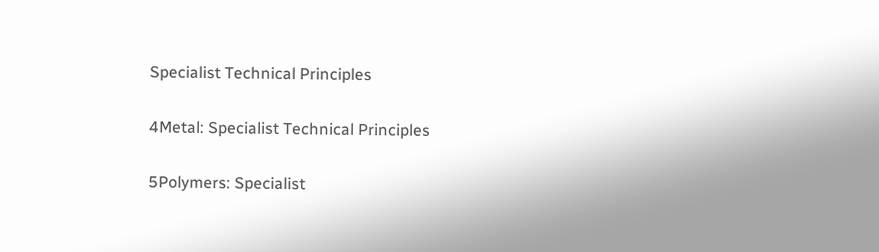Specialist Technical Principles

4Metal: Specialist Technical Principles

5Polymers: Specialist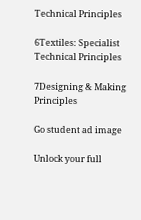Technical Principles

6Textiles: Specialist Technical Principles

7Designing & Making Principles

Go student ad image

Unlock your full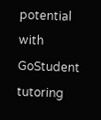potential with GoStudent tutoring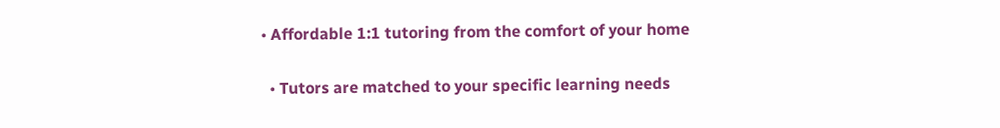• Affordable 1:1 tutoring from the comfort of your home

  • Tutors are matched to your specific learning needs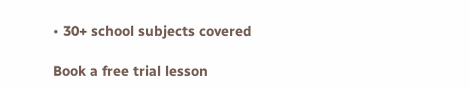• 30+ school subjects covered

Book a free trial lesson